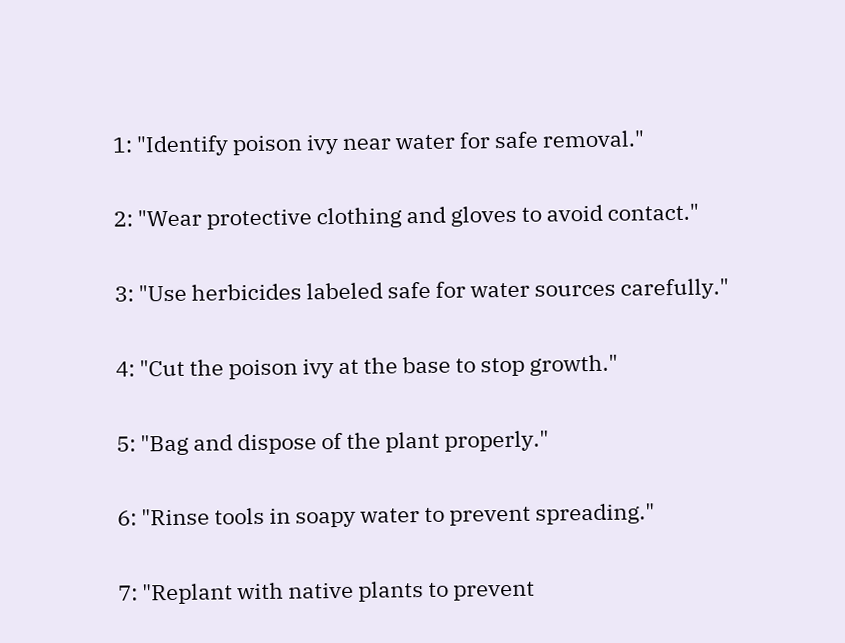1: "Identify poison ivy near water for safe removal."

2: "Wear protective clothing and gloves to avoid contact."

3: "Use herbicides labeled safe for water sources carefully."

4: "Cut the poison ivy at the base to stop growth."

5: "Bag and dispose of the plant properly."

6: "Rinse tools in soapy water to prevent spreading."

7: "Replant with native plants to prevent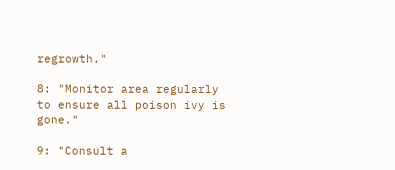regrowth."

8: "Monitor area regularly to ensure all poison ivy is gone."

9: "Consult a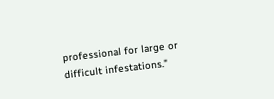professional for large or difficult infestations."